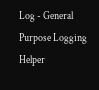Log - General Purpose Logging Helper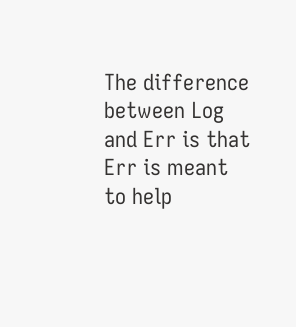The difference between Log and Err is that Err is meant to help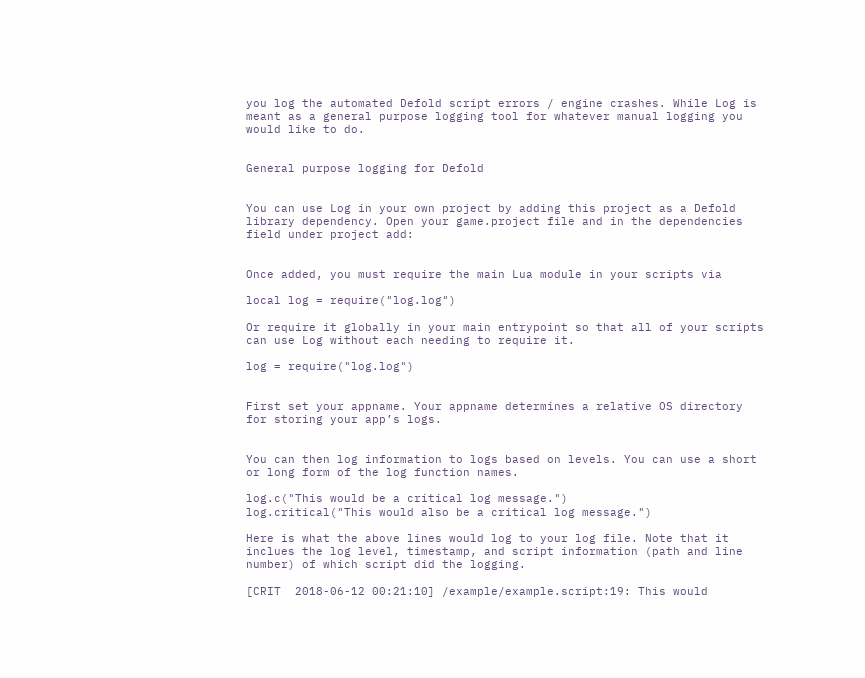you log the automated Defold script errors / engine crashes. While Log is meant as a general purpose logging tool for whatever manual logging you would like to do.


General purpose logging for Defold


You can use Log in your own project by adding this project as a Defold library dependency. Open your game.project file and in the dependencies field under project add:


Once added, you must require the main Lua module in your scripts via

local log = require("log.log")

Or require it globally in your main entrypoint so that all of your scripts can use Log without each needing to require it.

log = require("log.log")


First set your appname. Your appname determines a relative OS directory for storing your app’s logs.


You can then log information to logs based on levels. You can use a short or long form of the log function names.

log.c("This would be a critical log message.")
log.critical("This would also be a critical log message.")

Here is what the above lines would log to your log file. Note that it inclues the log level, timestamp, and script information (path and line number) of which script did the logging.

[CRIT  2018-06-12 00:21:10] /example/example.script:19: This would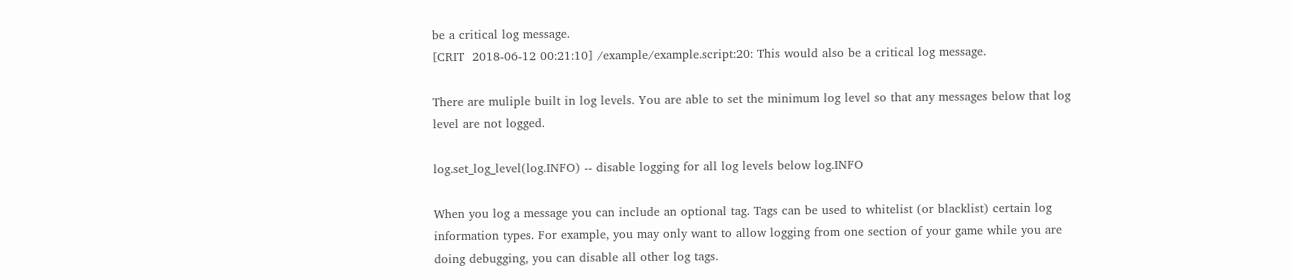be a critical log message.
[CRIT  2018-06-12 00:21:10] /example/example.script:20: This would also be a critical log message.

There are muliple built in log levels. You are able to set the minimum log level so that any messages below that log level are not logged.

log.set_log_level(log.INFO) -- disable logging for all log levels below log.INFO

When you log a message you can include an optional tag. Tags can be used to whitelist (or blacklist) certain log information types. For example, you may only want to allow logging from one section of your game while you are doing debugging, you can disable all other log tags.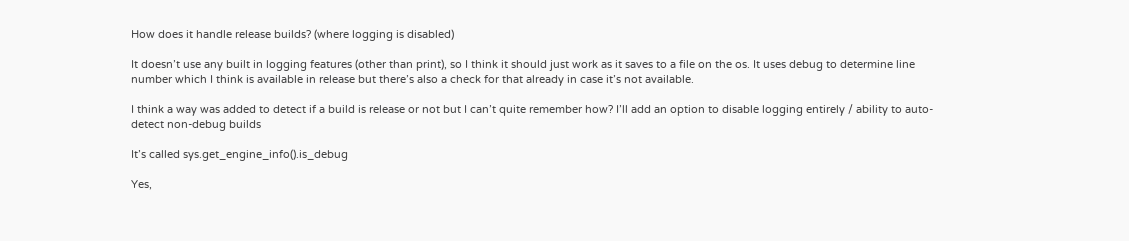How does it handle release builds? (where logging is disabled)

It doesn’t use any built in logging features (other than print), so I think it should just work as it saves to a file on the os. It uses debug to determine line number which I think is available in release but there’s also a check for that already in case it’s not available.

I think a way was added to detect if a build is release or not but I can’t quite remember how? I’ll add an option to disable logging entirely / ability to auto-detect non-debug builds

It’s called sys.get_engine_info().is_debug

Yes,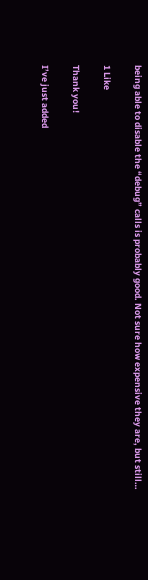being able to disable the “debug” calls is probably good. Not sure how expensive they are, but still…

1 Like

Thank you!

I’ve just added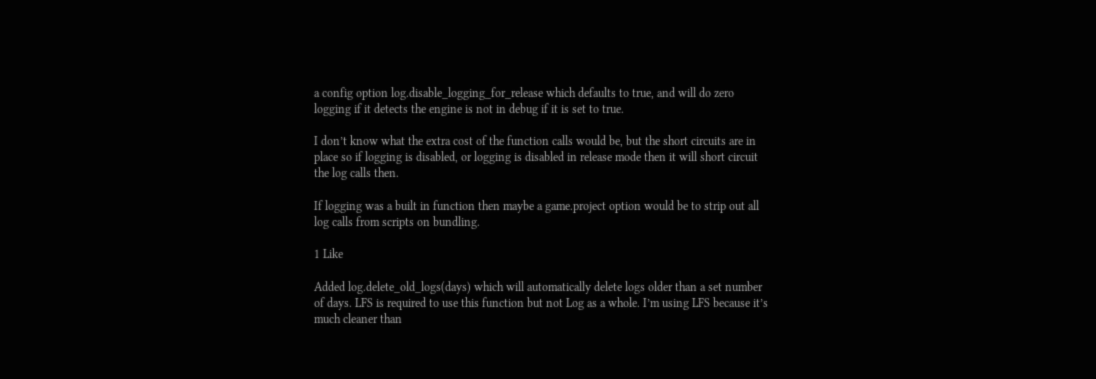a config option log.disable_logging_for_release which defaults to true, and will do zero logging if it detects the engine is not in debug if it is set to true.

I don’t know what the extra cost of the function calls would be, but the short circuits are in place so if logging is disabled, or logging is disabled in release mode then it will short circuit the log calls then.

If logging was a built in function then maybe a game.project option would be to strip out all log calls from scripts on bundling.

1 Like

Added log.delete_old_logs(days) which will automatically delete logs older than a set number of days. LFS is required to use this function but not Log as a whole. I’m using LFS because it’s much cleaner than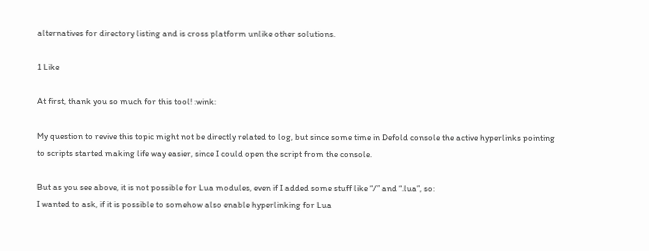alternatives for directory listing and is cross platform unlike other solutions.

1 Like

At first, thank you so much for this tool! :wink:

My question to revive this topic might not be directly related to log, but since some time in Defold console the active hyperlinks pointing to scripts started making life way easier, since I could open the script from the console.

But as you see above, it is not possible for Lua modules, even if I added some stuff like “/” and “.lua”, so:
I wanted to ask, if it is possible to somehow also enable hyperlinking for Lua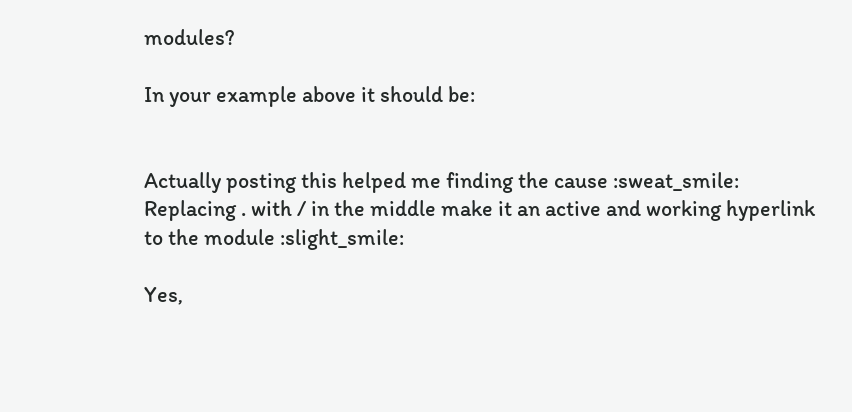modules?

In your example above it should be:


Actually posting this helped me finding the cause :sweat_smile:
Replacing . with / in the middle make it an active and working hyperlink to the module :slight_smile:

Yes,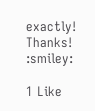exactly! Thanks! :smiley:

1 Like